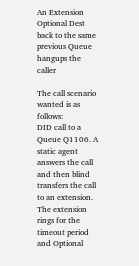An Extension Optional Dest back to the same previous Queue hangups the caller

The call scenario wanted is as follows:
DID call to a Queue Q1106. A static agent answers the call and then blind transfers the call to an extension. The extension rings for the timeout period and Optional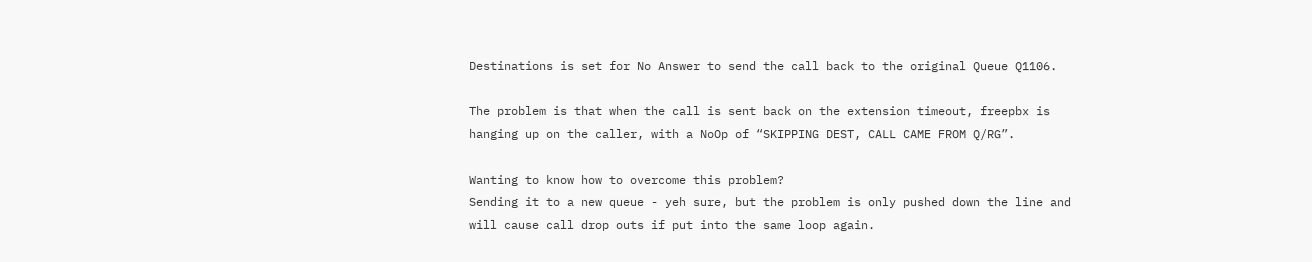Destinations is set for No Answer to send the call back to the original Queue Q1106.

The problem is that when the call is sent back on the extension timeout, freepbx is hanging up on the caller, with a NoOp of “SKIPPING DEST, CALL CAME FROM Q/RG”.

Wanting to know how to overcome this problem?
Sending it to a new queue - yeh sure, but the problem is only pushed down the line and will cause call drop outs if put into the same loop again.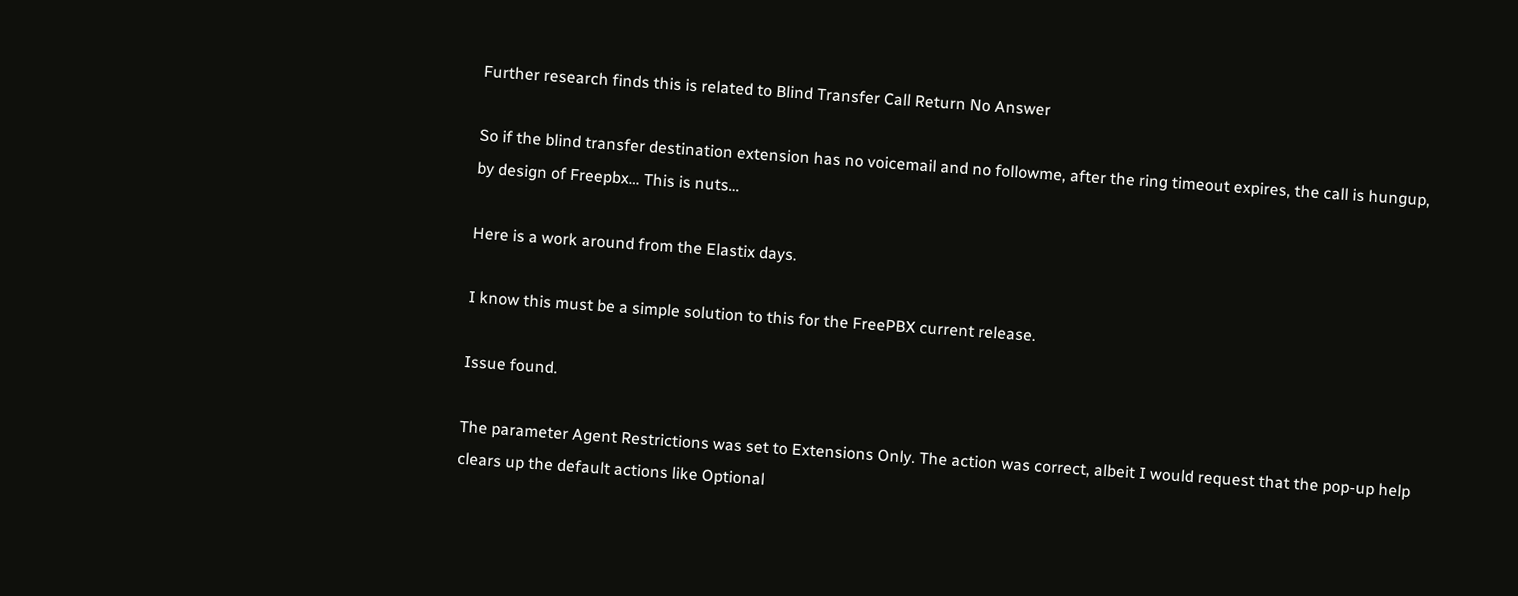Further research finds this is related to Blind Transfer Call Return No Answer

So if the blind transfer destination extension has no voicemail and no followme, after the ring timeout expires, the call is hungup, by design of Freepbx… This is nuts…

Here is a work around from the Elastix days.

I know this must be a simple solution to this for the FreePBX current release.

Issue found.

The parameter Agent Restrictions was set to Extensions Only. The action was correct, albeit I would request that the pop-up help clears up the default actions like Optional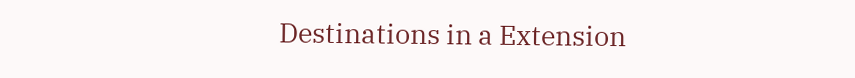Destinations in a Extension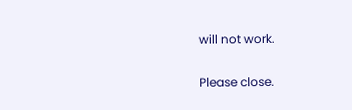will not work.

Please close.